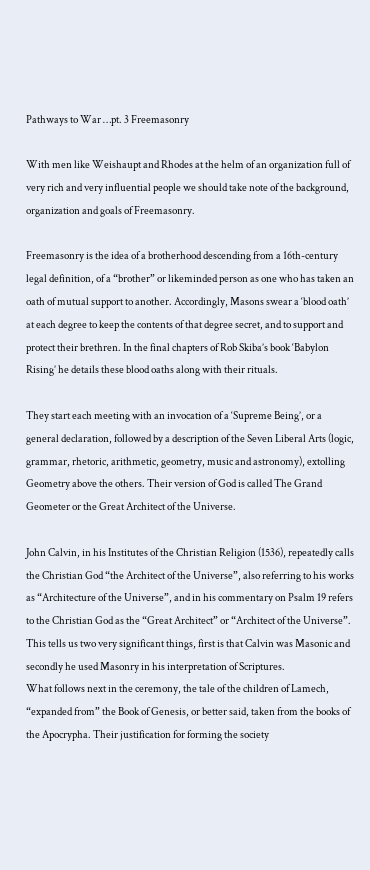Pathways to War …pt. 3 Freemasonry

With men like Weishaupt and Rhodes at the helm of an organization full of very rich and very influential people we should take note of the background, organization and goals of Freemasonry.

Freemasonry is the idea of a brotherhood descending from a 16th-century legal definition, of a “brother” or likeminded person as one who has taken an oath of mutual support to another. Accordingly, Masons swear a ‘blood oath’ at each degree to keep the contents of that degree secret, and to support and protect their brethren. In the final chapters of Rob Skiba’s book ‘Babylon Rising’ he details these blood oaths along with their rituals.

They start each meeting with an invocation of a ‘Supreme Being’, or a general declaration, followed by a description of the Seven Liberal Arts (logic, grammar, rhetoric, arithmetic, geometry, music and astronomy), extolling Geometry above the others. Their version of God is called The Grand Geometer or the Great Architect of the Universe.

John Calvin, in his Institutes of the Christian Religion (1536), repeatedly calls the Christian God “the Architect of the Universe”, also referring to his works as “Architecture of the Universe”, and in his commentary on Psalm 19 refers to the Christian God as the “Great Architect” or “Architect of the Universe”. This tells us two very significant things, first is that Calvin was Masonic and secondly he used Masonry in his interpretation of Scriptures.
What follows next in the ceremony, the tale of the children of Lamech, “expanded from” the Book of Genesis, or better said, taken from the books of the Apocrypha. Their justification for forming the society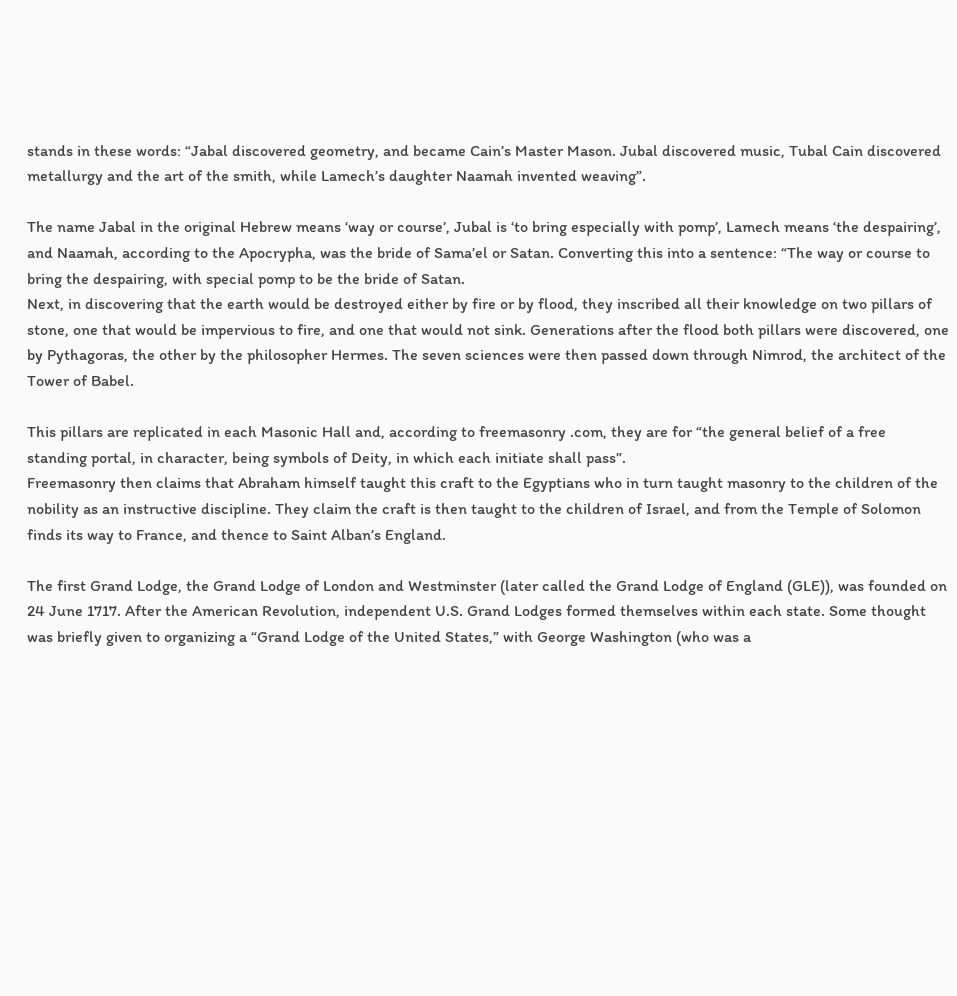stands in these words: “Jabal discovered geometry, and became Cain’s Master Mason. Jubal discovered music, Tubal Cain discovered metallurgy and the art of the smith, while Lamech’s daughter Naamah invented weaving”.

The name Jabal in the original Hebrew means ‘way or course’, Jubal is ‘to bring especially with pomp’, Lamech means ‘the despairing’, and Naamah, according to the Apocrypha, was the bride of Sama’el or Satan. Converting this into a sentence: “The way or course to bring the despairing, with special pomp to be the bride of Satan.
Next, in discovering that the earth would be destroyed either by fire or by flood, they inscribed all their knowledge on two pillars of stone, one that would be impervious to fire, and one that would not sink. Generations after the flood both pillars were discovered, one by Pythagoras, the other by the philosopher Hermes. The seven sciences were then passed down through Nimrod, the architect of the Tower of Babel.

This pillars are replicated in each Masonic Hall and, according to freemasonry .com, they are for “the general belief of a free standing portal, in character, being symbols of Deity, in which each initiate shall pass”.
Freemasonry then claims that Abraham himself taught this craft to the Egyptians who in turn taught masonry to the children of the nobility as an instructive discipline. They claim the craft is then taught to the children of Israel, and from the Temple of Solomon finds its way to France, and thence to Saint Alban’s England.

The first Grand Lodge, the Grand Lodge of London and Westminster (later called the Grand Lodge of England (GLE)), was founded on 24 June 1717. After the American Revolution, independent U.S. Grand Lodges formed themselves within each state. Some thought was briefly given to organizing a “Grand Lodge of the United States,” with George Washington (who was a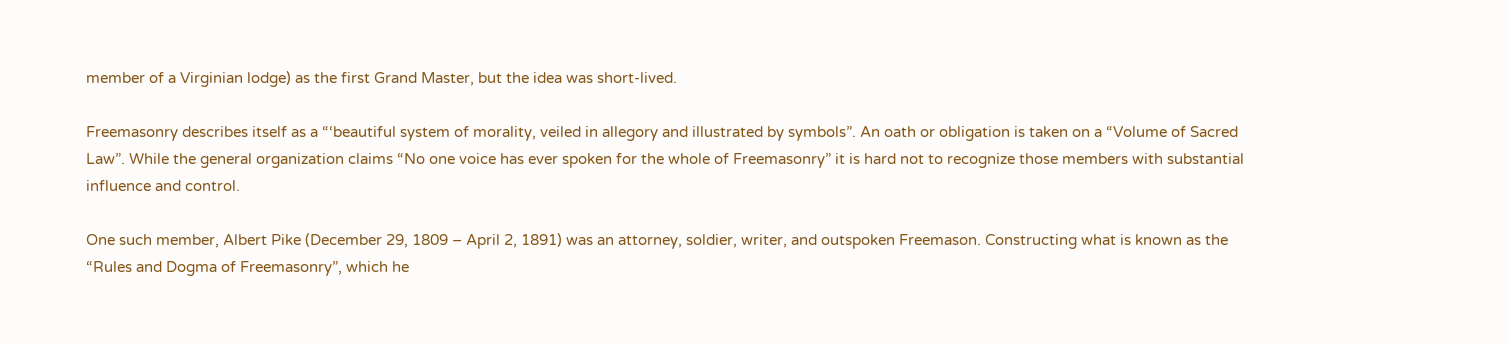member of a Virginian lodge) as the first Grand Master, but the idea was short-lived.

Freemasonry describes itself as a “‘beautiful system of morality, veiled in allegory and illustrated by symbols”. An oath or obligation is taken on a “Volume of Sacred Law”. While the general organization claims “No one voice has ever spoken for the whole of Freemasonry” it is hard not to recognize those members with substantial influence and control.

One such member, Albert Pike (December 29, 1809 – April 2, 1891) was an attorney, soldier, writer, and outspoken Freemason. Constructing what is known as the “Rules and Dogma of Freemasonry”, which he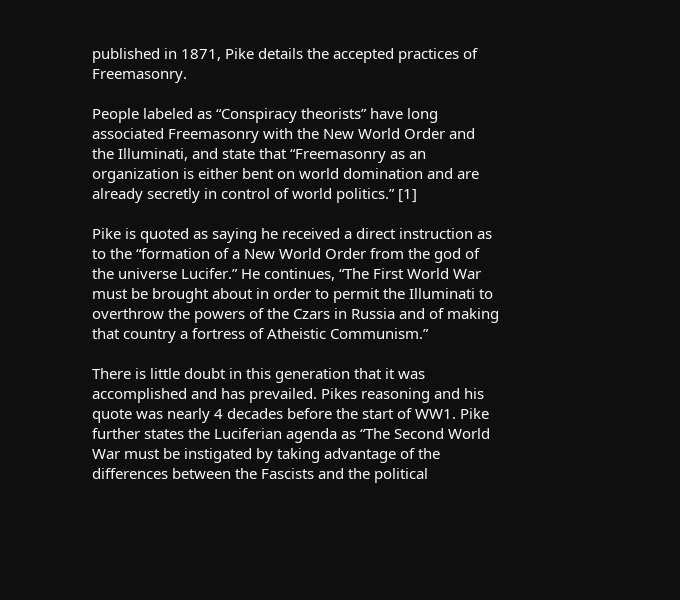published in 1871, Pike details the accepted practices of Freemasonry.

People labeled as “Conspiracy theorists” have long associated Freemasonry with the New World Order and the Illuminati, and state that “Freemasonry as an organization is either bent on world domination and are already secretly in control of world politics.” [1]

Pike is quoted as saying he received a direct instruction as to the “formation of a New World Order from the god of the universe Lucifer.” He continues, “The First World War must be brought about in order to permit the Illuminati to overthrow the powers of the Czars in Russia and of making that country a fortress of Atheistic Communism.”

There is little doubt in this generation that it was accomplished and has prevailed. Pikes reasoning and his quote was nearly 4 decades before the start of WW1. Pike further states the Luciferian agenda as “The Second World War must be instigated by taking advantage of the differences between the Fascists and the political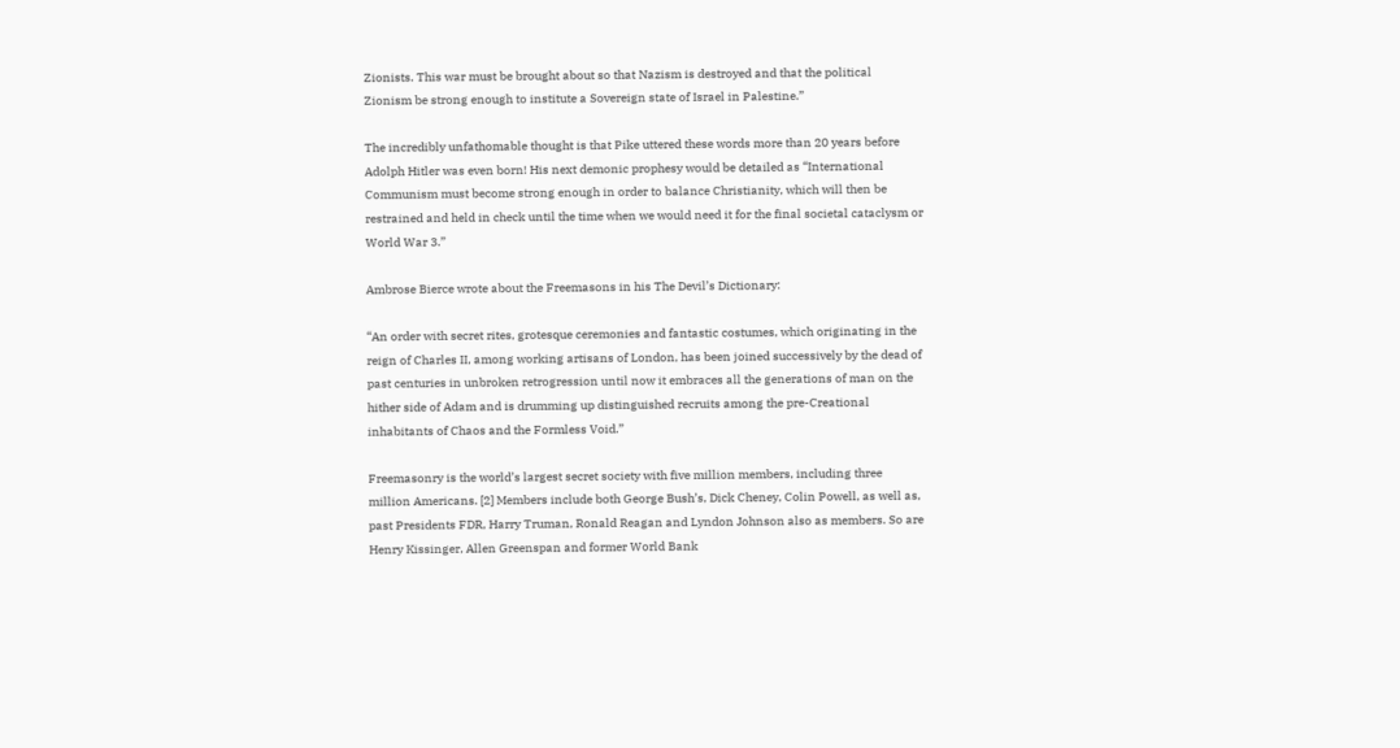Zionists. This war must be brought about so that Nazism is destroyed and that the political Zionism be strong enough to institute a Sovereign state of Israel in Palestine.”

The incredibly unfathomable thought is that Pike uttered these words more than 20 years before Adolph Hitler was even born! His next demonic prophesy would be detailed as “International Communism must become strong enough in order to balance Christianity, which will then be restrained and held in check until the time when we would need it for the final societal cataclysm or World War 3.”

Ambrose Bierce wrote about the Freemasons in his The Devil’s Dictionary:

“An order with secret rites, grotesque ceremonies and fantastic costumes, which originating in the reign of Charles II, among working artisans of London, has been joined successively by the dead of past centuries in unbroken retrogression until now it embraces all the generations of man on the hither side of Adam and is drumming up distinguished recruits among the pre-Creational inhabitants of Chaos and the Formless Void.”

Freemasonry is the world’s largest secret society with five million members, including three million Americans. [2] Members include both George Bush’s, Dick Cheney, Colin Powell, as well as, past Presidents FDR, Harry Truman, Ronald Reagan and Lyndon Johnson also as members. So are Henry Kissinger, Allen Greenspan and former World Bank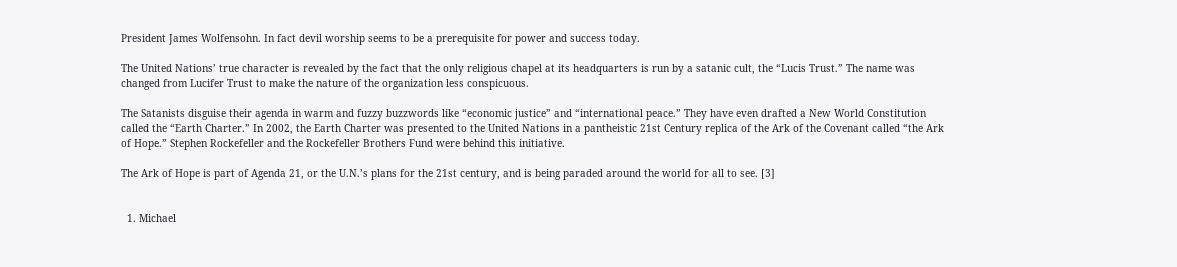President James Wolfensohn. In fact devil worship seems to be a prerequisite for power and success today.

The United Nations’ true character is revealed by the fact that the only religious chapel at its headquarters is run by a satanic cult, the “Lucis Trust.” The name was changed from Lucifer Trust to make the nature of the organization less conspicuous.

The Satanists disguise their agenda in warm and fuzzy buzzwords like “economic justice” and “international peace.” They have even drafted a New World Constitution called the “Earth Charter.” In 2002, the Earth Charter was presented to the United Nations in a pantheistic 21st Century replica of the Ark of the Covenant called “the Ark of Hope.” Stephen Rockefeller and the Rockefeller Brothers Fund were behind this initiative.

The Ark of Hope is part of Agenda 21, or the U.N.’s plans for the 21st century, and is being paraded around the world for all to see. [3]


  1. Michael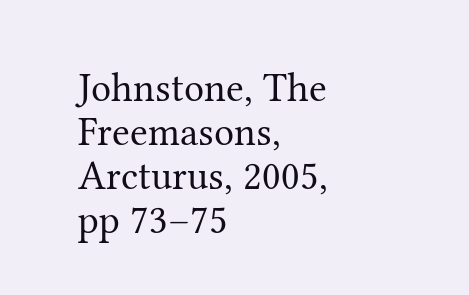Johnstone, The Freemasons, Arcturus, 2005, pp 73–75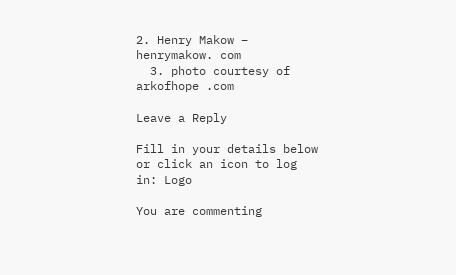2. Henry Makow – henrymakow. com
  3. photo courtesy of arkofhope .com

Leave a Reply

Fill in your details below or click an icon to log in: Logo

You are commenting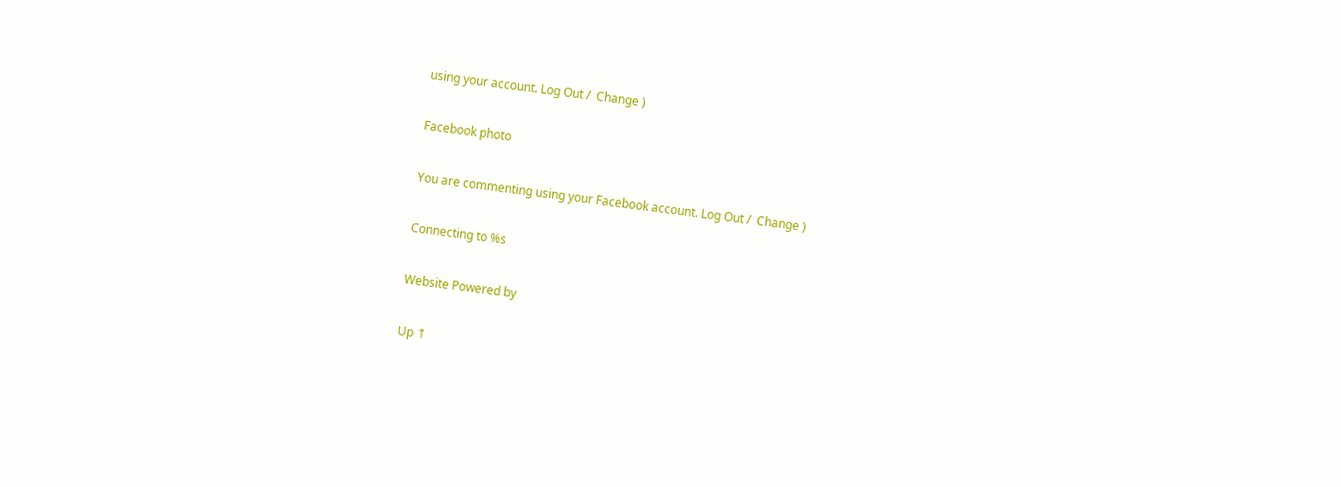using your account. Log Out /  Change )

Facebook photo

You are commenting using your Facebook account. Log Out /  Change )

Connecting to %s

Website Powered by

Up ↑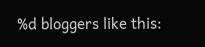%d bloggers like this: